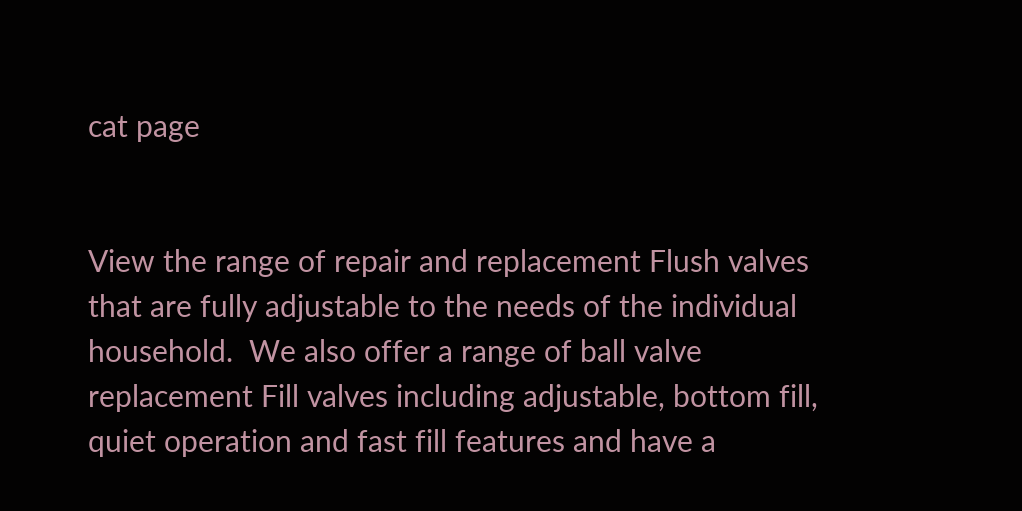cat page


View the range of repair and replacement Flush valves that are fully adjustable to the needs of the individual household.  We also offer a range of ball valve replacement Fill valves including adjustable, bottom fill, quiet operation and fast fill features and have a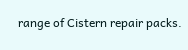range of Cistern repair packs.